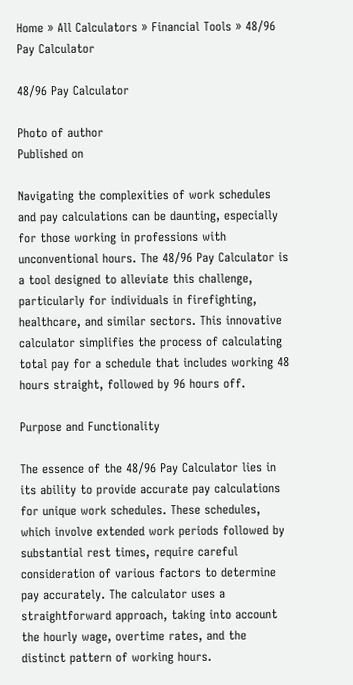Home » All Calculators » Financial Tools » 48/96 Pay Calculator

48/96 Pay Calculator

Photo of author
Published on

Navigating the complexities of work schedules and pay calculations can be daunting, especially for those working in professions with unconventional hours. The 48/96 Pay Calculator is a tool designed to alleviate this challenge, particularly for individuals in firefighting, healthcare, and similar sectors. This innovative calculator simplifies the process of calculating total pay for a schedule that includes working 48 hours straight, followed by 96 hours off.

Purpose and Functionality

The essence of the 48/96 Pay Calculator lies in its ability to provide accurate pay calculations for unique work schedules. These schedules, which involve extended work periods followed by substantial rest times, require careful consideration of various factors to determine pay accurately. The calculator uses a straightforward approach, taking into account the hourly wage, overtime rates, and the distinct pattern of working hours.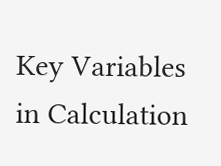Key Variables in Calculation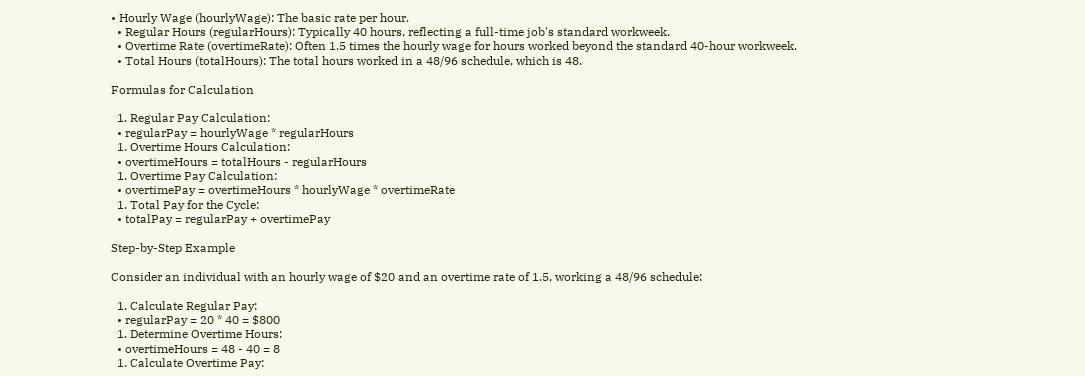• Hourly Wage (hourlyWage): The basic rate per hour.
  • Regular Hours (regularHours): Typically 40 hours, reflecting a full-time job's standard workweek.
  • Overtime Rate (overtimeRate): Often 1.5 times the hourly wage for hours worked beyond the standard 40-hour workweek.
  • Total Hours (totalHours): The total hours worked in a 48/96 schedule, which is 48.

Formulas for Calculation

  1. Regular Pay Calculation:
  • regularPay = hourlyWage * regularHours
  1. Overtime Hours Calculation:
  • overtimeHours = totalHours - regularHours
  1. Overtime Pay Calculation:
  • overtimePay = overtimeHours * hourlyWage * overtimeRate
  1. Total Pay for the Cycle:
  • totalPay = regularPay + overtimePay

Step-by-Step Example

Consider an individual with an hourly wage of $20 and an overtime rate of 1.5, working a 48/96 schedule:

  1. Calculate Regular Pay:
  • regularPay = 20 * 40 = $800
  1. Determine Overtime Hours:
  • overtimeHours = 48 - 40 = 8
  1. Calculate Overtime Pay: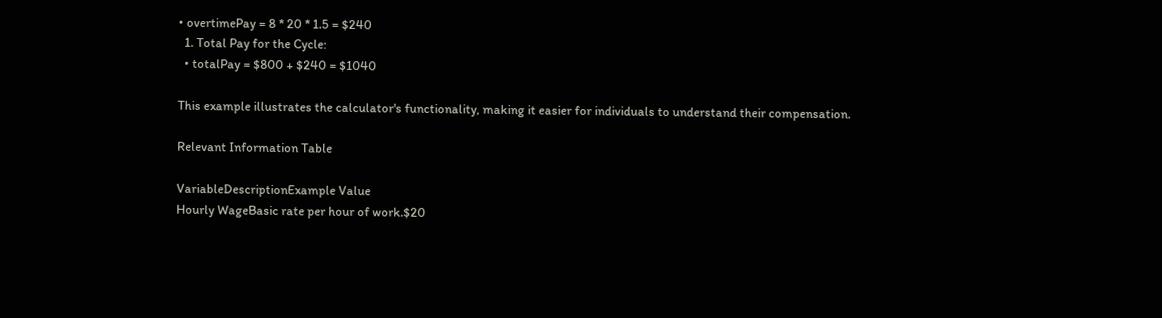• overtimePay = 8 * 20 * 1.5 = $240
  1. Total Pay for the Cycle:
  • totalPay = $800 + $240 = $1040

This example illustrates the calculator's functionality, making it easier for individuals to understand their compensation.

Relevant Information Table

VariableDescriptionExample Value
Hourly WageBasic rate per hour of work.$20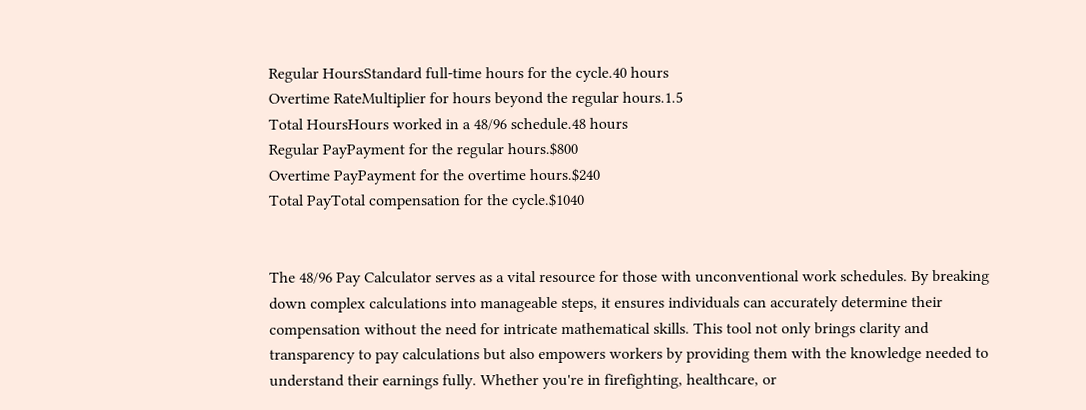Regular HoursStandard full-time hours for the cycle.40 hours
Overtime RateMultiplier for hours beyond the regular hours.1.5
Total HoursHours worked in a 48/96 schedule.48 hours
Regular PayPayment for the regular hours.$800
Overtime PayPayment for the overtime hours.$240
Total PayTotal compensation for the cycle.$1040


The 48/96 Pay Calculator serves as a vital resource for those with unconventional work schedules. By breaking down complex calculations into manageable steps, it ensures individuals can accurately determine their compensation without the need for intricate mathematical skills. This tool not only brings clarity and transparency to pay calculations but also empowers workers by providing them with the knowledge needed to understand their earnings fully. Whether you're in firefighting, healthcare, or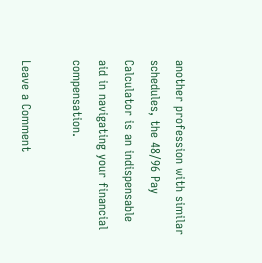another profession with similar schedules, the 48/96 Pay Calculator is an indispensable aid in navigating your financial compensation.

Leave a Comment